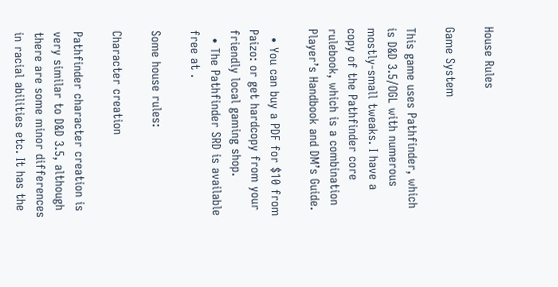House Rules

Game System

This game uses Pathfinder, which is D&D 3.5/OGL with numerous mostly-small tweaks. I have a copy of the Pathfinder core rulebook, which is a combination Player’s Handbook and DM’s Guide.

  • You can buy a PDF for $10 from Paizo: or get hardcopy from your friendly local gaming shop.
  • The Pathfinder SRD is available free at .

Some house rules:

Character creation

Pathfinder character creation is very similar to D&D 3.5, although there are some minor differences in racial abilities etc. It has the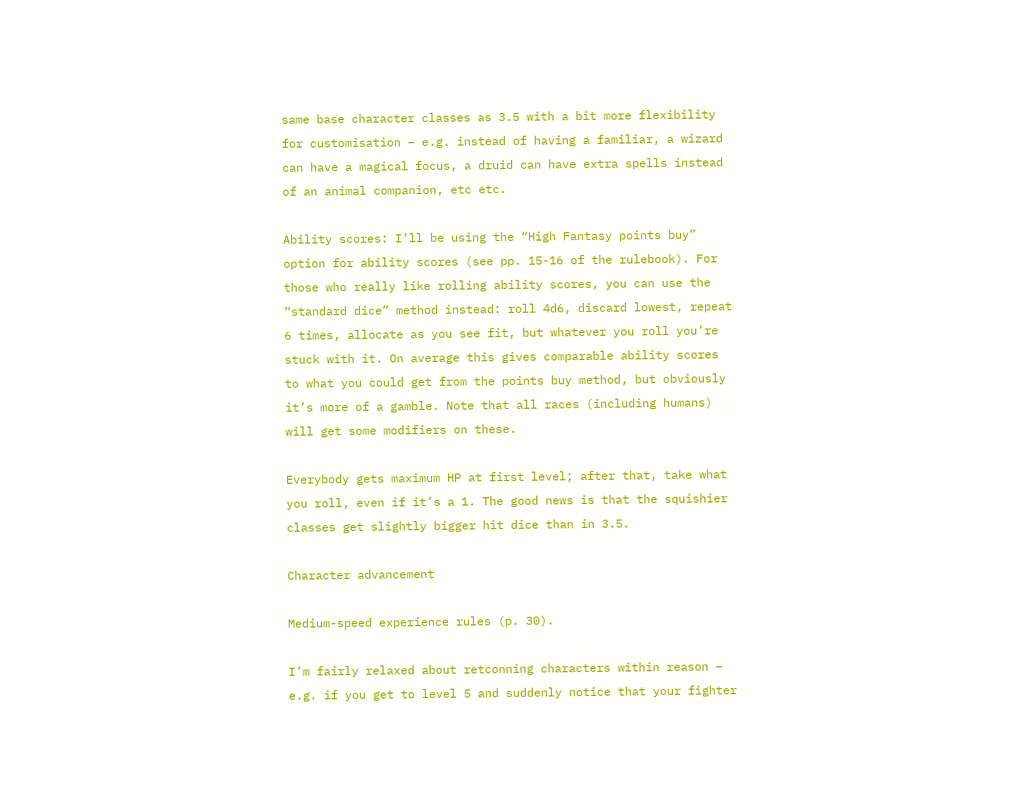same base character classes as 3.5 with a bit more flexibility for customisation – e.g. instead of having a familiar, a wizard can have a magical focus, a druid can have extra spells instead of an animal companion, etc etc.

Ability scores: I’ll be using the “High Fantasy points buy” option for ability scores (see pp. 15-16 of the rulebook). For those who really like rolling ability scores, you can use the “standard dice” method instead: roll 4d6, discard lowest, repeat 6 times, allocate as you see fit, but whatever you roll you’re stuck with it. On average this gives comparable ability scores to what you could get from the points buy method, but obviously it’s more of a gamble. Note that all races (including humans) will get some modifiers on these.

Everybody gets maximum HP at first level; after that, take what you roll, even if it’s a 1. The good news is that the squishier classes get slightly bigger hit dice than in 3.5.

Character advancement

Medium-speed experience rules (p. 30).

I’m fairly relaxed about retconning characters within reason – e.g. if you get to level 5 and suddenly notice that your fighter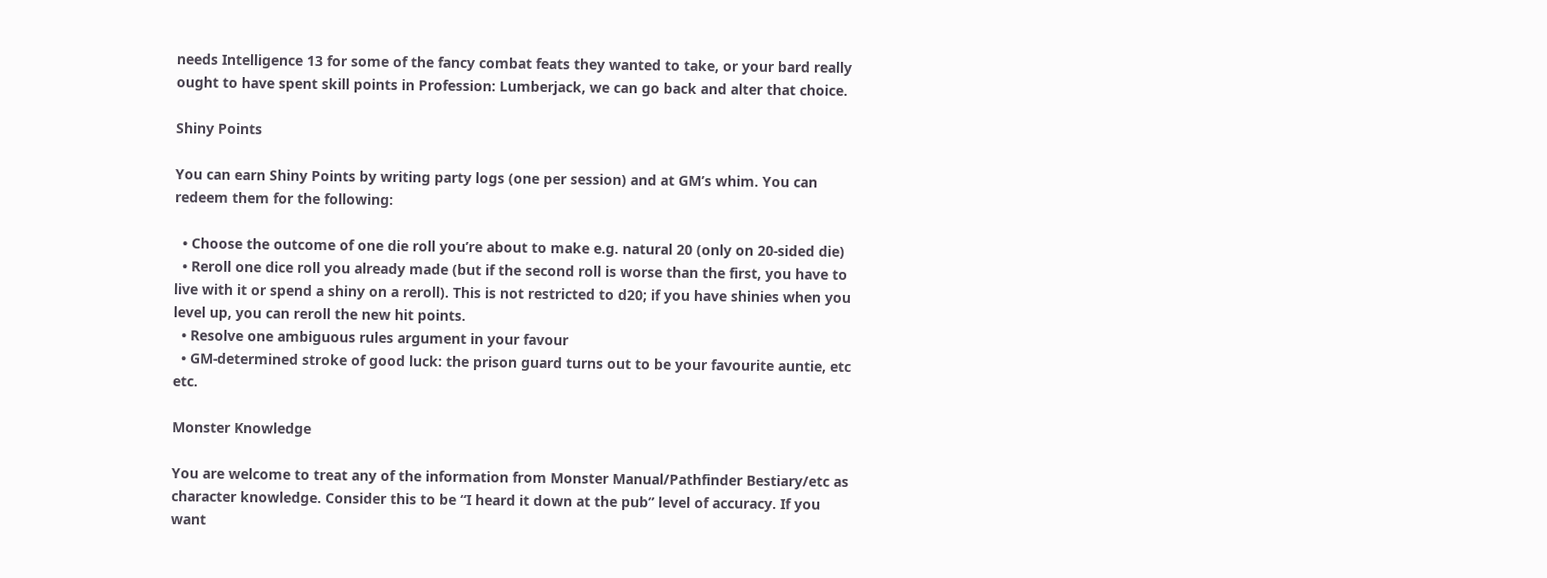needs Intelligence 13 for some of the fancy combat feats they wanted to take, or your bard really ought to have spent skill points in Profession: Lumberjack, we can go back and alter that choice.

Shiny Points

You can earn Shiny Points by writing party logs (one per session) and at GM’s whim. You can redeem them for the following:

  • Choose the outcome of one die roll you’re about to make e.g. natural 20 (only on 20-sided die)
  • Reroll one dice roll you already made (but if the second roll is worse than the first, you have to live with it or spend a shiny on a reroll). This is not restricted to d20; if you have shinies when you level up, you can reroll the new hit points.
  • Resolve one ambiguous rules argument in your favour
  • GM-determined stroke of good luck: the prison guard turns out to be your favourite auntie, etc etc.

Monster Knowledge

You are welcome to treat any of the information from Monster Manual/Pathfinder Bestiary/etc as character knowledge. Consider this to be “I heard it down at the pub” level of accuracy. If you want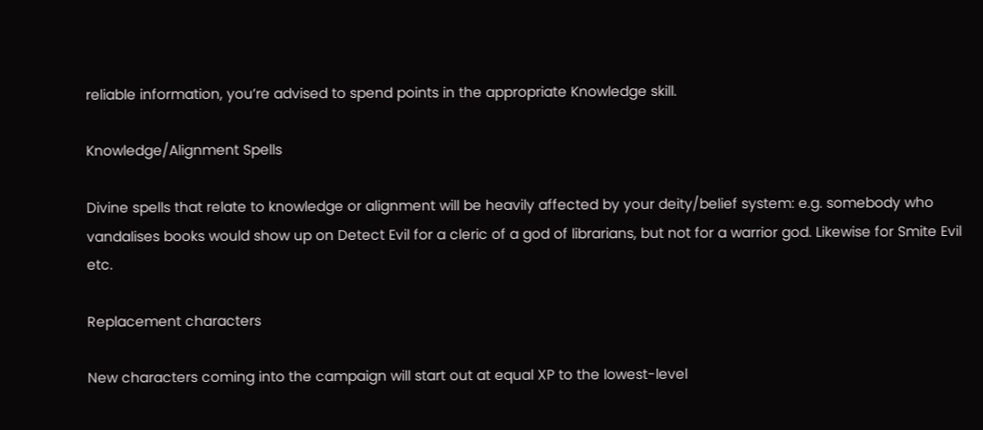reliable information, you’re advised to spend points in the appropriate Knowledge skill.

Knowledge/Alignment Spells

Divine spells that relate to knowledge or alignment will be heavily affected by your deity/belief system: e.g. somebody who vandalises books would show up on Detect Evil for a cleric of a god of librarians, but not for a warrior god. Likewise for Smite Evil etc.

Replacement characters

New characters coming into the campaign will start out at equal XP to the lowest-level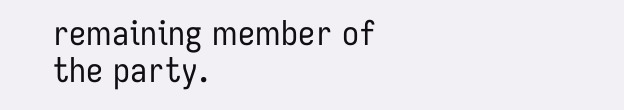remaining member of the party.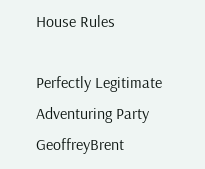House Rules

Perfectly Legitimate Adventuring Party GeoffreyBrent